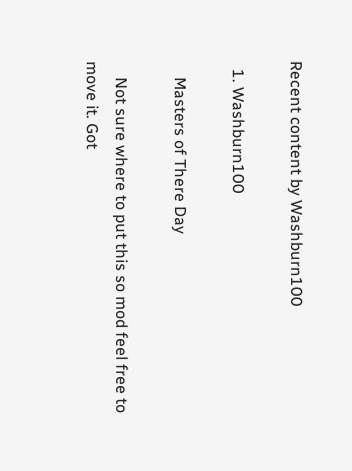Recent content by Washburn100

  1. Washburn100

    Masters of There Day

    Not sure where to put this so mod feel free to move it. Got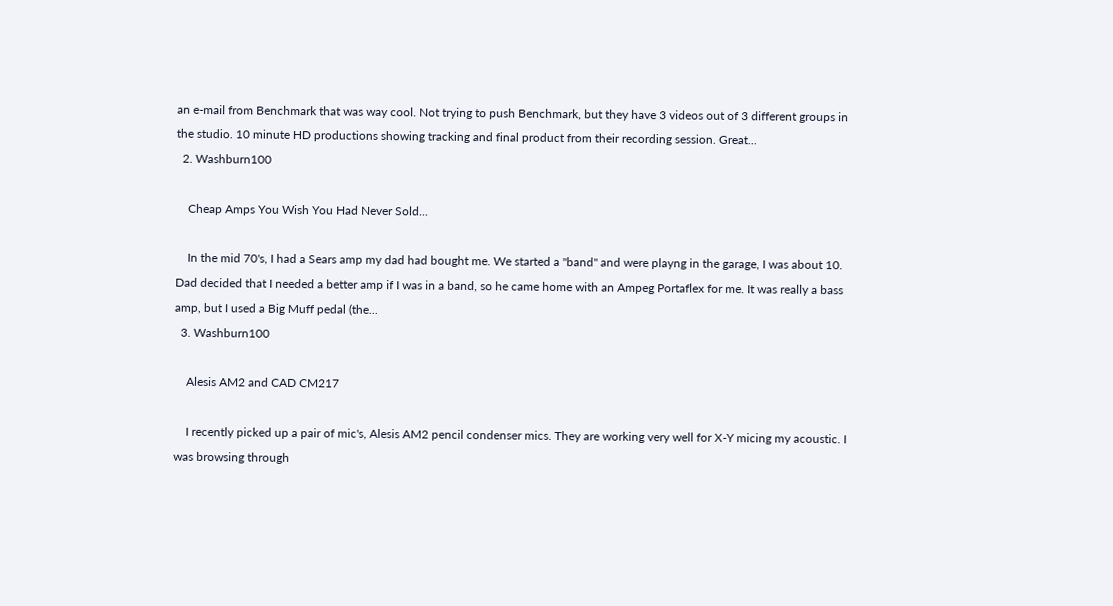an e-mail from Benchmark that was way cool. Not trying to push Benchmark, but they have 3 videos out of 3 different groups in the studio. 10 minute HD productions showing tracking and final product from their recording session. Great...
  2. Washburn100

    Cheap Amps You Wish You Had Never Sold...

    In the mid 70's, I had a Sears amp my dad had bought me. We started a "band" and were playng in the garage, I was about 10. Dad decided that I needed a better amp if I was in a band, so he came home with an Ampeg Portaflex for me. It was really a bass amp, but I used a Big Muff pedal (the...
  3. Washburn100

    Alesis AM2 and CAD CM217

    I recently picked up a pair of mic's, Alesis AM2 pencil condenser mics. They are working very well for X-Y micing my acoustic. I was browsing through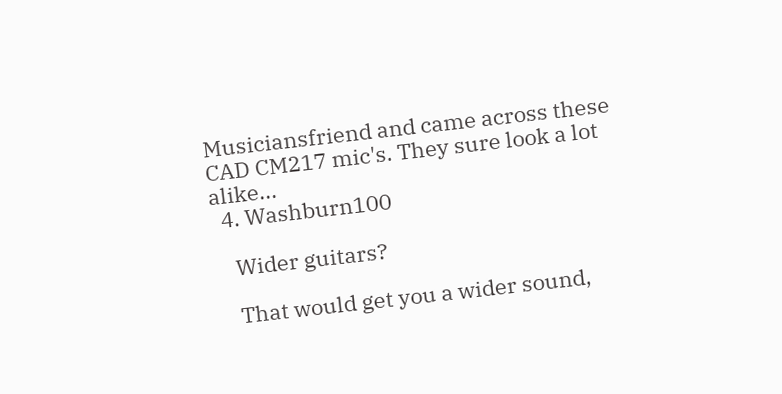Musiciansfriend and came across these CAD CM217 mic's. They sure look a lot alike...
  4. Washburn100

    Wider guitars?

    That would get you a wider sound,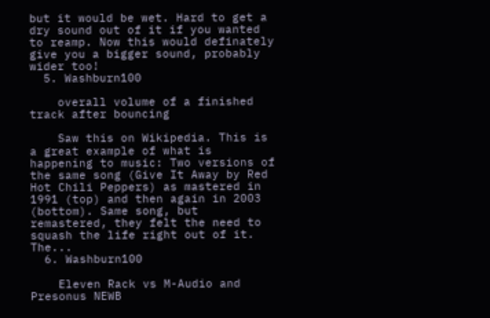but it would be wet. Hard to get a dry sound out of it if you wanted to reamp. Now this would definately give you a bigger sound, probably wider too!
  5. Washburn100

    overall volume of a finished track after bouncing

    Saw this on Wikipedia. This is a great example of what is happening to music: Two versions of the same song (Give It Away by Red Hot Chili Peppers) as mastered in 1991 (top) and then again in 2003 (bottom). Same song, but remastered, they felt the need to squash the life right out of it. The...
  6. Washburn100

    Eleven Rack vs M-Audio and Presonus NEWB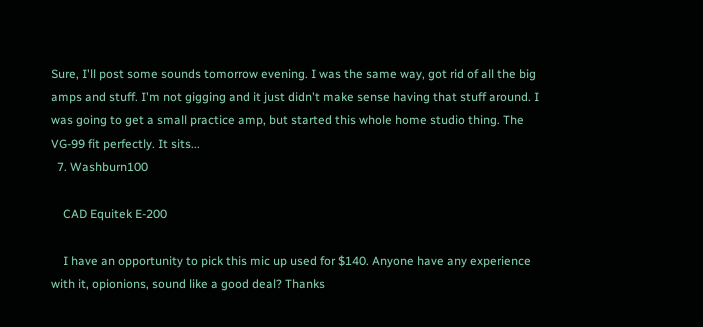Sure, I'll post some sounds tomorrow evening. I was the same way, got rid of all the big amps and stuff. I'm not gigging and it just didn't make sense having that stuff around. I was going to get a small practice amp, but started this whole home studio thing. The VG-99 fit perfectly. It sits...
  7. Washburn100

    CAD Equitek E-200

    I have an opportunity to pick this mic up used for $140. Anyone have any experience with it, opionions, sound like a good deal? Thanks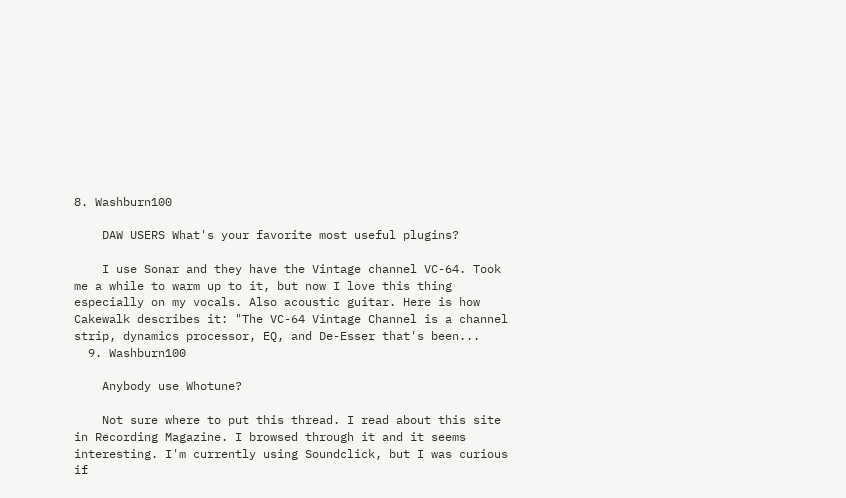8. Washburn100

    DAW USERS What's your favorite most useful plugins?

    I use Sonar and they have the Vintage channel VC-64. Took me a while to warm up to it, but now I love this thing especially on my vocals. Also acoustic guitar. Here is how Cakewalk describes it: "The VC-64 Vintage Channel is a channel strip, dynamics processor, EQ, and De-Esser that's been...
  9. Washburn100

    Anybody use Whotune?

    Not sure where to put this thread. I read about this site in Recording Magazine. I browsed through it and it seems interesting. I'm currently using Soundclick, but I was curious if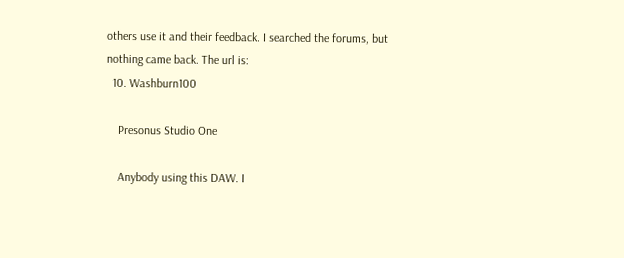others use it and their feedback. I searched the forums, but nothing came back. The url is:
  10. Washburn100

    Presonus Studio One

    Anybody using this DAW. I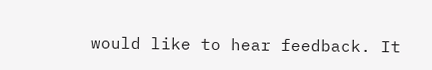would like to hear feedback. It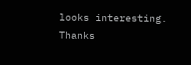looks interesting. Thanks